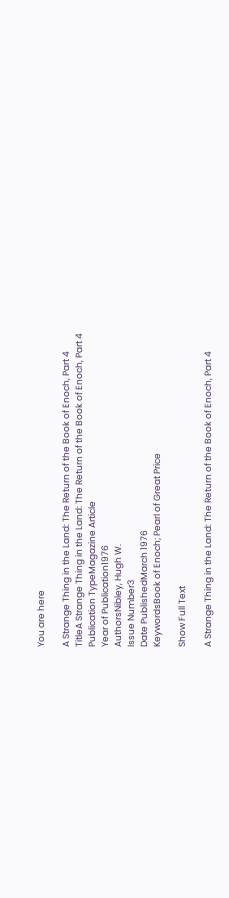You are here

A Strange Thing in the Land: The Return of the Book of Enoch, Part 4
TitleA Strange Thing in the Land: The Return of the Book of Enoch, Part 4
Publication TypeMagazine Article
Year of Publication1976
AuthorsNibley, Hugh W.
Issue Number3
Date PublishedMarch 1976
KeywordsBook of Enoch; Pearl of Great Price

Show Full Text

A Strange Thing in the Land: The Return of the Book of Enoch, Part 4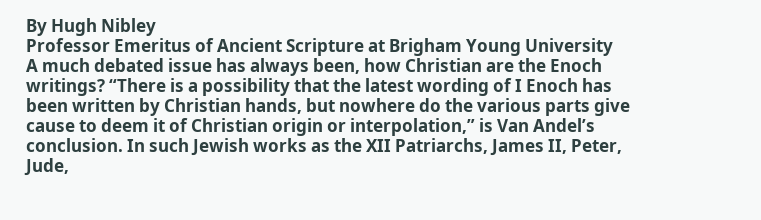By Hugh Nibley
Professor Emeritus of Ancient Scripture at Brigham Young University
A much debated issue has always been, how Christian are the Enoch writings? “There is a possibility that the latest wording of I Enoch has been written by Christian hands, but nowhere do the various parts give cause to deem it of Christian origin or interpolation,” is Van Andel’s conclusion. In such Jewish works as the XII Patriarchs, James II, Peter, Jude,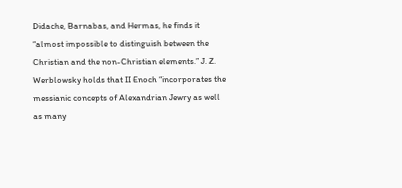Didache, Barnabas, and Hermas, he finds it “almost impossible to distinguish between the Christian and the non-Christian elements.” J. Z. Werblowsky holds that II Enoch “incorporates the messianic concepts of Alexandrian Jewry as well as many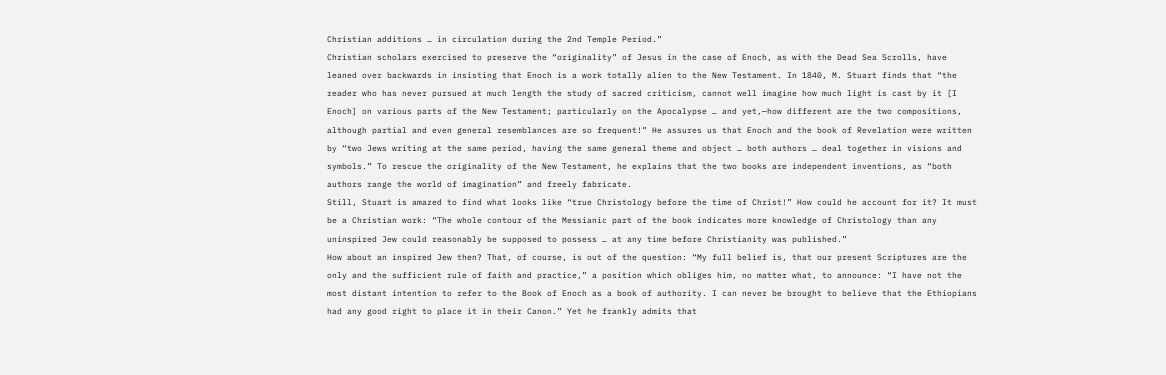Christian additions … in circulation during the 2nd Temple Period.”
Christian scholars exercised to preserve the “originality” of Jesus in the case of Enoch, as with the Dead Sea Scrolls, have leaned over backwards in insisting that Enoch is a work totally alien to the New Testament. In 1840, M. Stuart finds that “the reader who has never pursued at much length the study of sacred criticism, cannot well imagine how much light is cast by it [I Enoch] on various parts of the New Testament; particularly on the Apocalypse … and yet,—how different are the two compositions, although partial and even general resemblances are so frequent!” He assures us that Enoch and the book of Revelation were written by “two Jews writing at the same period, having the same general theme and object … both authors … deal together in visions and symbols.” To rescue the originality of the New Testament, he explains that the two books are independent inventions, as “both authors range the world of imagination” and freely fabricate.
Still, Stuart is amazed to find what looks like “true Christology before the time of Christ!” How could he account for it? It must be a Christian work: “The whole contour of the Messianic part of the book indicates more knowledge of Christology than any uninspired Jew could reasonably be supposed to possess … at any time before Christianity was published.”
How about an inspired Jew then? That, of course, is out of the question: “My full belief is, that our present Scriptures are the only and the sufficient rule of faith and practice,” a position which obliges him, no matter what, to announce: “I have not the most distant intention to refer to the Book of Enoch as a book of authority. I can never be brought to believe that the Ethiopians had any good right to place it in their Canon.” Yet he frankly admits that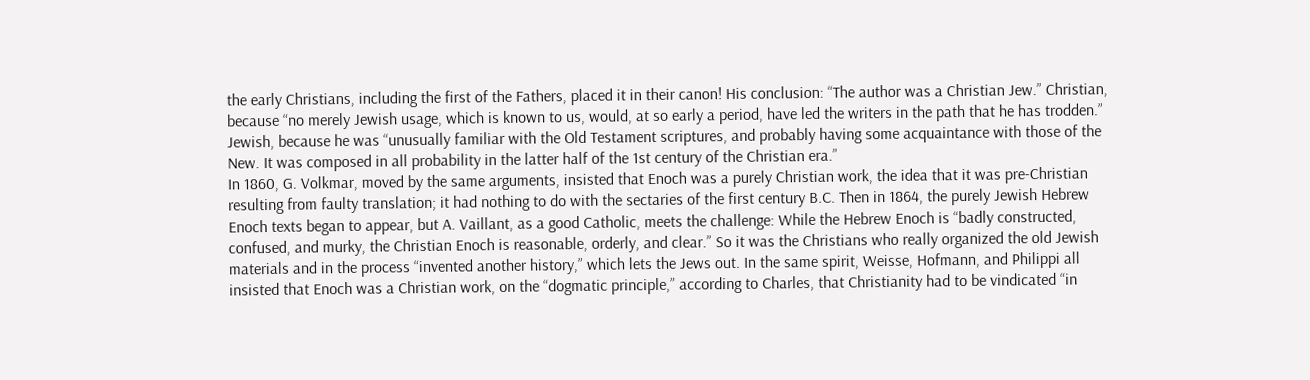the early Christians, including the first of the Fathers, placed it in their canon! His conclusion: “The author was a Christian Jew.” Christian, because “no merely Jewish usage, which is known to us, would, at so early a period, have led the writers in the path that he has trodden.” Jewish, because he was “unusually familiar with the Old Testament scriptures, and probably having some acquaintance with those of the New. It was composed in all probability in the latter half of the 1st century of the Christian era.”
In 1860, G. Volkmar, moved by the same arguments, insisted that Enoch was a purely Christian work, the idea that it was pre-Christian resulting from faulty translation; it had nothing to do with the sectaries of the first century B.C. Then in 1864, the purely Jewish Hebrew Enoch texts began to appear, but A. Vaillant, as a good Catholic, meets the challenge: While the Hebrew Enoch is “badly constructed, confused, and murky, the Christian Enoch is reasonable, orderly, and clear.” So it was the Christians who really organized the old Jewish materials and in the process “invented another history,” which lets the Jews out. In the same spirit, Weisse, Hofmann, and Philippi all insisted that Enoch was a Christian work, on the “dogmatic principle,” according to Charles, that Christianity had to be vindicated “in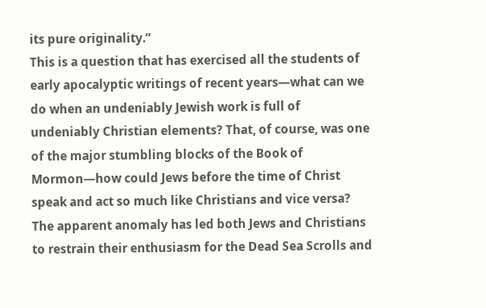its pure originality.”
This is a question that has exercised all the students of early apocalyptic writings of recent years—what can we do when an undeniably Jewish work is full of undeniably Christian elements? That, of course, was one of the major stumbling blocks of the Book of Mormon—how could Jews before the time of Christ speak and act so much like Christians and vice versa? The apparent anomaly has led both Jews and Christians to restrain their enthusiasm for the Dead Sea Scrolls and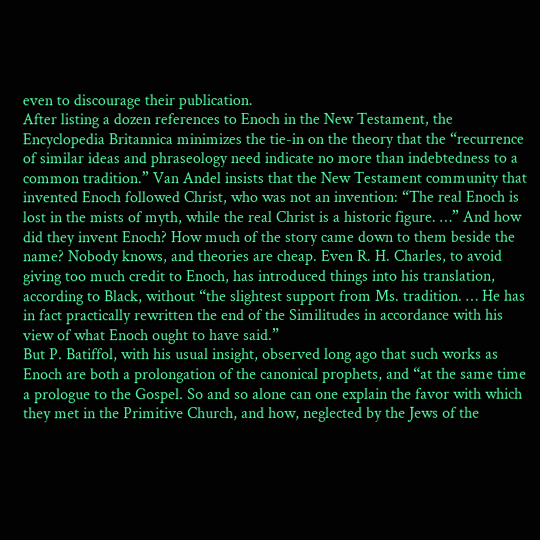even to discourage their publication.
After listing a dozen references to Enoch in the New Testament, the Encyclopedia Britannica minimizes the tie-in on the theory that the “recurrence of similar ideas and phraseology need indicate no more than indebtedness to a common tradition.” Van Andel insists that the New Testament community that invented Enoch followed Christ, who was not an invention: “The real Enoch is lost in the mists of myth, while the real Christ is a historic figure. …” And how did they invent Enoch? How much of the story came down to them beside the name? Nobody knows, and theories are cheap. Even R. H. Charles, to avoid giving too much credit to Enoch, has introduced things into his translation, according to Black, without “the slightest support from Ms. tradition. … He has in fact practically rewritten the end of the Similitudes in accordance with his view of what Enoch ought to have said.”
But P. Batiffol, with his usual insight, observed long ago that such works as Enoch are both a prolongation of the canonical prophets, and “at the same time a prologue to the Gospel. So and so alone can one explain the favor with which they met in the Primitive Church, and how, neglected by the Jews of the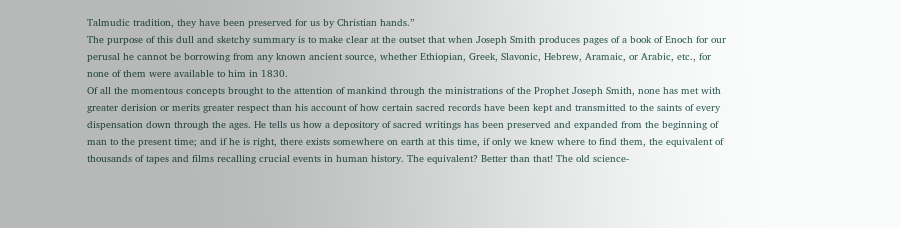Talmudic tradition, they have been preserved for us by Christian hands.”
The purpose of this dull and sketchy summary is to make clear at the outset that when Joseph Smith produces pages of a book of Enoch for our perusal he cannot be borrowing from any known ancient source, whether Ethiopian, Greek, Slavonic, Hebrew, Aramaic, or Arabic, etc., for none of them were available to him in 1830.
Of all the momentous concepts brought to the attention of mankind through the ministrations of the Prophet Joseph Smith, none has met with greater derision or merits greater respect than his account of how certain sacred records have been kept and transmitted to the saints of every dispensation down through the ages. He tells us how a depository of sacred writings has been preserved and expanded from the beginning of man to the present time; and if he is right, there exists somewhere on earth at this time, if only we knew where to find them, the equivalent of thousands of tapes and films recalling crucial events in human history. The equivalent? Better than that! The old science-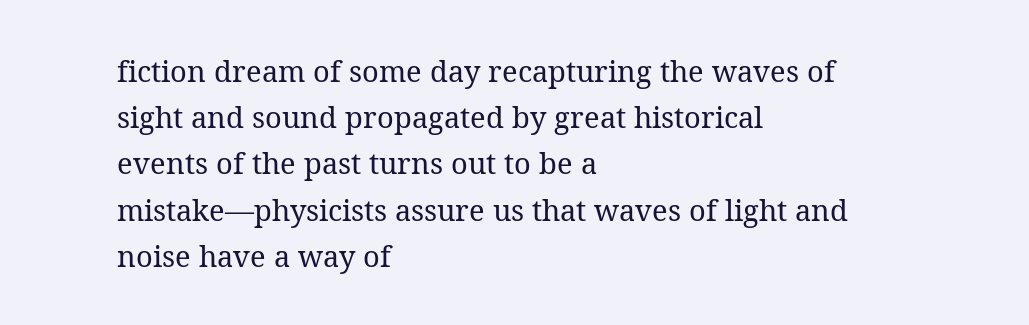fiction dream of some day recapturing the waves of sight and sound propagated by great historical events of the past turns out to be a mistake—physicists assure us that waves of light and noise have a way of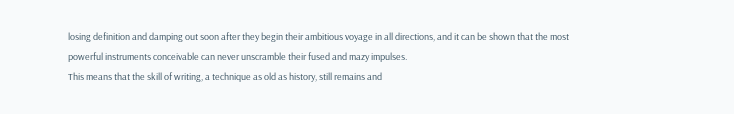losing definition and damping out soon after they begin their ambitious voyage in all directions, and it can be shown that the most powerful instruments conceivable can never unscramble their fused and mazy impulses.
This means that the skill of writing, a technique as old as history, still remains and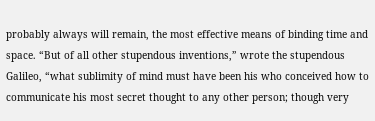probably always will remain, the most effective means of binding time and space. “But of all other stupendous inventions,” wrote the stupendous Galileo, “what sublimity of mind must have been his who conceived how to communicate his most secret thought to any other person; though very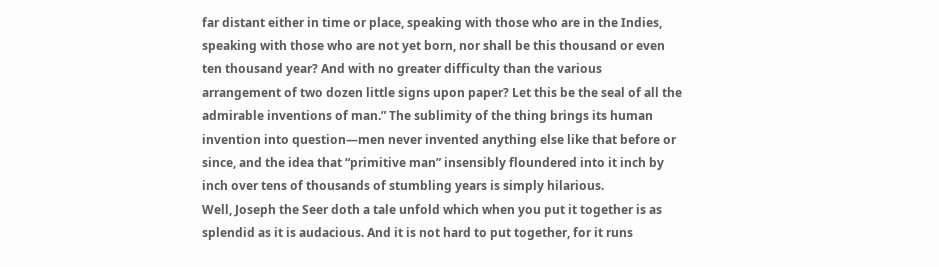far distant either in time or place, speaking with those who are in the Indies, speaking with those who are not yet born, nor shall be this thousand or even ten thousand year? And with no greater difficulty than the various arrangement of two dozen little signs upon paper? Let this be the seal of all the admirable inventions of man.” The sublimity of the thing brings its human invention into question—men never invented anything else like that before or since, and the idea that “primitive man” insensibly floundered into it inch by inch over tens of thousands of stumbling years is simply hilarious.
Well, Joseph the Seer doth a tale unfold which when you put it together is as splendid as it is audacious. And it is not hard to put together, for it runs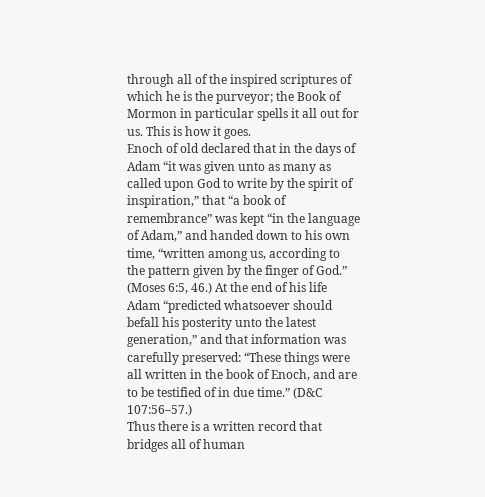through all of the inspired scriptures of which he is the purveyor; the Book of Mormon in particular spells it all out for us. This is how it goes.
Enoch of old declared that in the days of Adam “it was given unto as many as called upon God to write by the spirit of inspiration,” that “a book of remembrance” was kept “in the language of Adam,” and handed down to his own time, “written among us, according to the pattern given by the finger of God.” (Moses 6:5, 46.) At the end of his life Adam “predicted whatsoever should befall his posterity unto the latest generation,” and that information was carefully preserved: “These things were all written in the book of Enoch, and are to be testified of in due time.” (D&C 107:56–57.)
Thus there is a written record that bridges all of human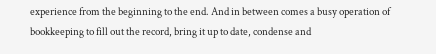experience from the beginning to the end. And in between comes a busy operation of bookkeeping to fill out the record, bring it up to date, condense and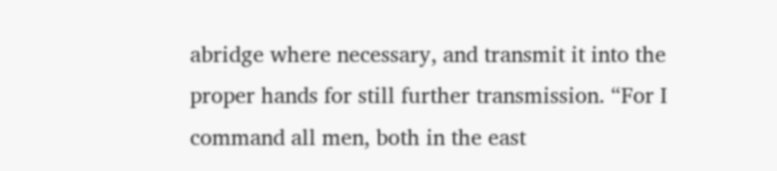abridge where necessary, and transmit it into the proper hands for still further transmission. “For I command all men, both in the east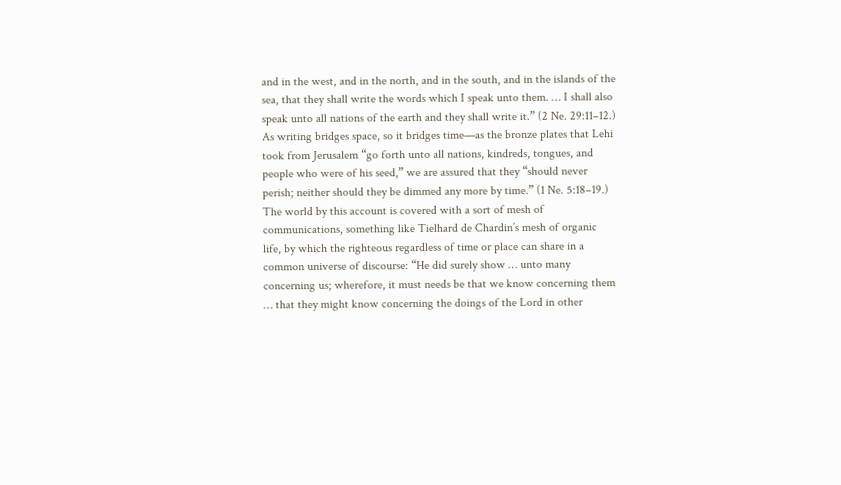and in the west, and in the north, and in the south, and in the islands of the sea, that they shall write the words which I speak unto them. … I shall also speak unto all nations of the earth and they shall write it.” (2 Ne. 29:11–12.)
As writing bridges space, so it bridges time—as the bronze plates that Lehi took from Jerusalem “go forth unto all nations, kindreds, tongues, and people who were of his seed,” we are assured that they “should never perish; neither should they be dimmed any more by time.” (1 Ne. 5:18–19.) The world by this account is covered with a sort of mesh of communications, something like Tielhard de Chardin’s mesh of organic life, by which the righteous regardless of time or place can share in a common universe of discourse: “He did surely show … unto many concerning us; wherefore, it must needs be that we know concerning them … that they might know concerning the doings of the Lord in other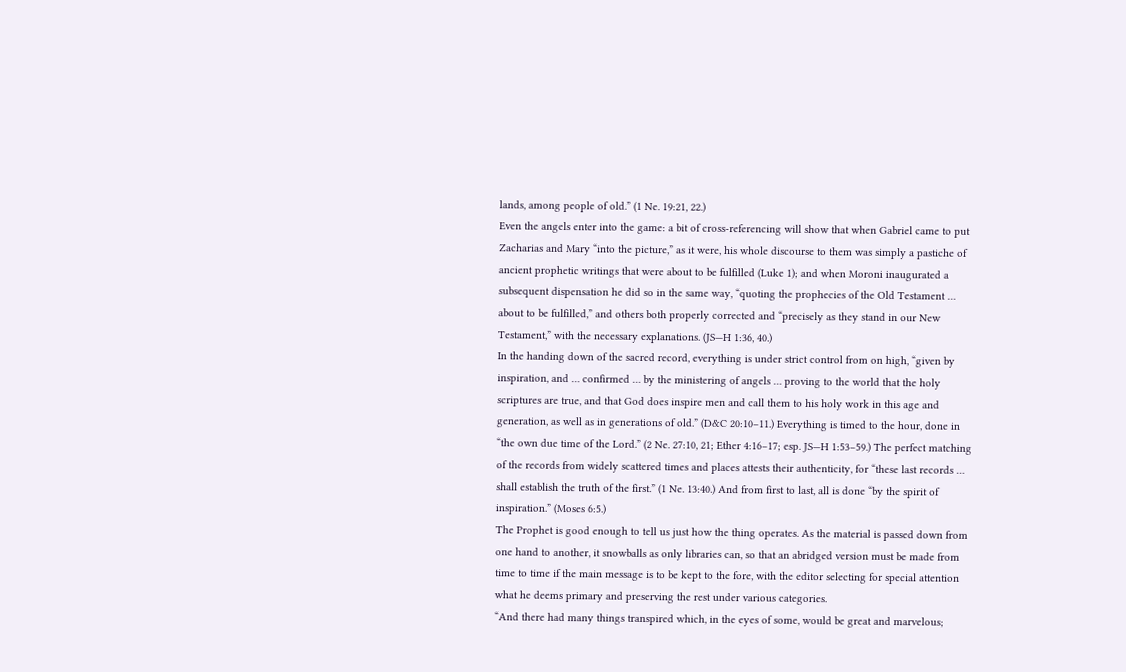lands, among people of old.” (1 Ne. 19:21, 22.)
Even the angels enter into the game: a bit of cross-referencing will show that when Gabriel came to put Zacharias and Mary “into the picture,” as it were, his whole discourse to them was simply a pastiche of ancient prophetic writings that were about to be fulfilled (Luke 1); and when Moroni inaugurated a subsequent dispensation he did so in the same way, “quoting the prophecies of the Old Testament … about to be fulfilled,” and others both properly corrected and “precisely as they stand in our New Testament,” with the necessary explanations. (JS—H 1:36, 40.)
In the handing down of the sacred record, everything is under strict control from on high, “given by inspiration, and … confirmed … by the ministering of angels … proving to the world that the holy scriptures are true, and that God does inspire men and call them to his holy work in this age and generation, as well as in generations of old.” (D&C 20:10–11.) Everything is timed to the hour, done in “the own due time of the Lord.” (2 Ne. 27:10, 21; Ether 4:16–17; esp. JS—H 1:53–59.) The perfect matching of the records from widely scattered times and places attests their authenticity, for “these last records … shall establish the truth of the first.” (1 Ne. 13:40.) And from first to last, all is done “by the spirit of inspiration.” (Moses 6:5.)
The Prophet is good enough to tell us just how the thing operates. As the material is passed down from one hand to another, it snowballs as only libraries can, so that an abridged version must be made from time to time if the main message is to be kept to the fore, with the editor selecting for special attention what he deems primary and preserving the rest under various categories.
“And there had many things transpired which, in the eyes of some, would be great and marvelous;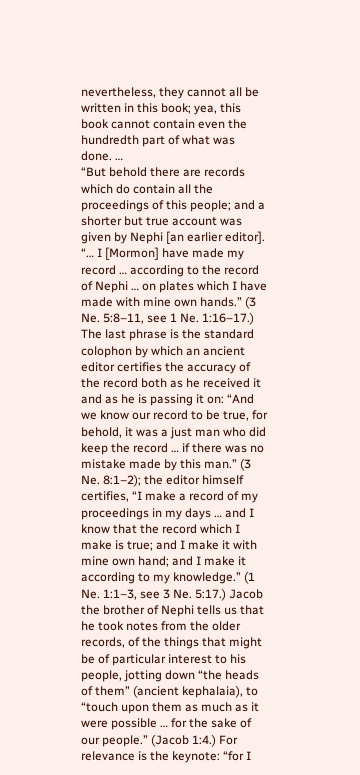nevertheless, they cannot all be written in this book; yea, this book cannot contain even the hundredth part of what was done. …
“But behold there are records which do contain all the proceedings of this people; and a shorter but true account was given by Nephi [an earlier editor].
“… I [Mormon] have made my record … according to the record of Nephi … on plates which I have made with mine own hands.” (3 Ne. 5:8–11, see 1 Ne. 1:16–17.)
The last phrase is the standard colophon by which an ancient editor certifies the accuracy of the record both as he received it and as he is passing it on: “And we know our record to be true, for behold, it was a just man who did keep the record … if there was no mistake made by this man.” (3 Ne. 8:1–2); the editor himself certifies, “I make a record of my proceedings in my days … and I know that the record which I make is true; and I make it with mine own hand; and I make it according to my knowledge.” (1 Ne. 1:1–3, see 3 Ne. 5:17.) Jacob the brother of Nephi tells us that he took notes from the older records, of the things that might be of particular interest to his people, jotting down “the heads of them” (ancient kephalaia), to “touch upon them as much as it were possible … for the sake of our people.” (Jacob 1:4.) For relevance is the keynote: “for I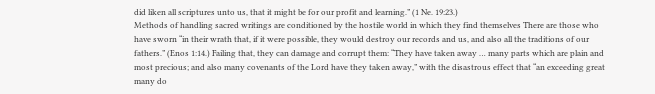did liken all scriptures unto us, that it might be for our profit and learning.” (1 Ne. 19:23.)
Methods of handling sacred writings are conditioned by the hostile world in which they find themselves There are those who have sworn “in their wrath that, if it were possible, they would destroy our records and us, and also all the traditions of our fathers.” (Enos 1:14.) Failing that, they can damage and corrupt them: “They have taken away … many parts which are plain and most precious; and also many covenants of the Lord have they taken away,” with the disastrous effect that “an exceeding great many do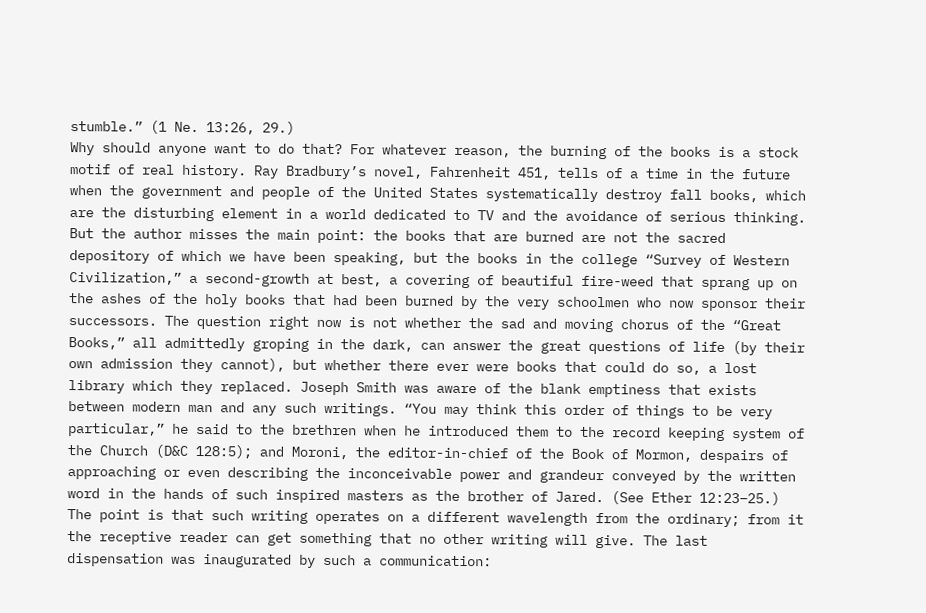stumble.” (1 Ne. 13:26, 29.)
Why should anyone want to do that? For whatever reason, the burning of the books is a stock motif of real history. Ray Bradbury’s novel, Fahrenheit 451, tells of a time in the future when the government and people of the United States systematically destroy fall books, which are the disturbing element in a world dedicated to TV and the avoidance of serious thinking. But the author misses the main point: the books that are burned are not the sacred depository of which we have been speaking, but the books in the college “Survey of Western Civilization,” a second-growth at best, a covering of beautiful fire-weed that sprang up on the ashes of the holy books that had been burned by the very schoolmen who now sponsor their successors. The question right now is not whether the sad and moving chorus of the “Great Books,” all admittedly groping in the dark, can answer the great questions of life (by their own admission they cannot), but whether there ever were books that could do so, a lost library which they replaced. Joseph Smith was aware of the blank emptiness that exists between modern man and any such writings. “You may think this order of things to be very particular,” he said to the brethren when he introduced them to the record keeping system of the Church (D&C 128:5); and Moroni, the editor-in-chief of the Book of Mormon, despairs of approaching or even describing the inconceivable power and grandeur conveyed by the written word in the hands of such inspired masters as the brother of Jared. (See Ether 12:23–25.) The point is that such writing operates on a different wavelength from the ordinary; from it the receptive reader can get something that no other writing will give. The last dispensation was inaugurated by such a communication: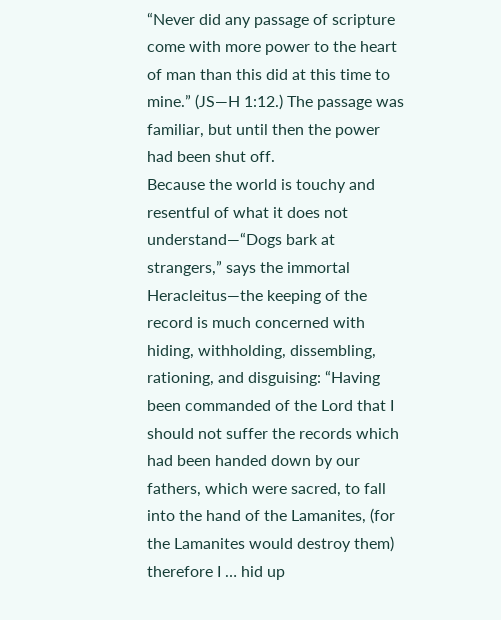“Never did any passage of scripture come with more power to the heart of man than this did at this time to mine.” (JS—H 1:12.) The passage was familiar, but until then the power had been shut off.
Because the world is touchy and resentful of what it does not understand—“Dogs bark at strangers,” says the immortal Heracleitus—the keeping of the record is much concerned with hiding, withholding, dissembling, rationing, and disguising: “Having been commanded of the Lord that I should not suffer the records which had been handed down by our fathers, which were sacred, to fall into the hand of the Lamanites, (for the Lamanites would destroy them) therefore I … hid up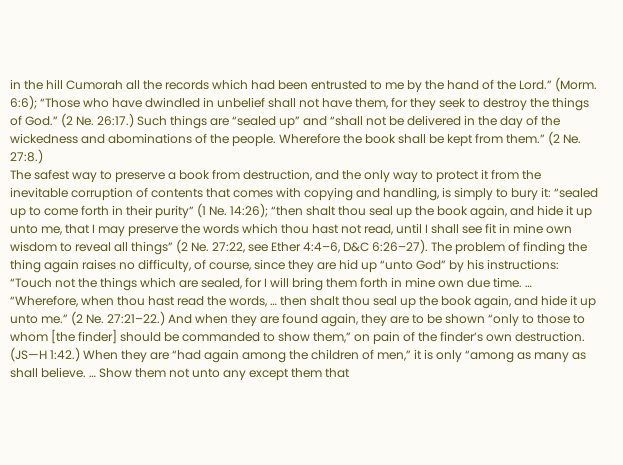in the hill Cumorah all the records which had been entrusted to me by the hand of the Lord.” (Morm. 6:6); “Those who have dwindled in unbelief shall not have them, for they seek to destroy the things of God.” (2 Ne. 26:17.) Such things are “sealed up” and “shall not be delivered in the day of the wickedness and abominations of the people. Wherefore the book shall be kept from them.” (2 Ne. 27:8.)
The safest way to preserve a book from destruction, and the only way to protect it from the inevitable corruption of contents that comes with copying and handling, is simply to bury it: “sealed up to come forth in their purity” (1 Ne. 14:26); “then shalt thou seal up the book again, and hide it up unto me, that I may preserve the words which thou hast not read, until I shall see fit in mine own wisdom to reveal all things” (2 Ne. 27:22, see Ether 4:4–6, D&C 6:26–27). The problem of finding the thing again raises no difficulty, of course, since they are hid up “unto God” by his instructions: “Touch not the things which are sealed, for I will bring them forth in mine own due time. …
“Wherefore, when thou hast read the words, … then shalt thou seal up the book again, and hide it up unto me.” (2 Ne. 27:21–22.) And when they are found again, they are to be shown “only to those to whom [the finder] should be commanded to show them,” on pain of the finder’s own destruction. (JS—H 1:42.) When they are “had again among the children of men,” it is only “among as many as shall believe. … Show them not unto any except them that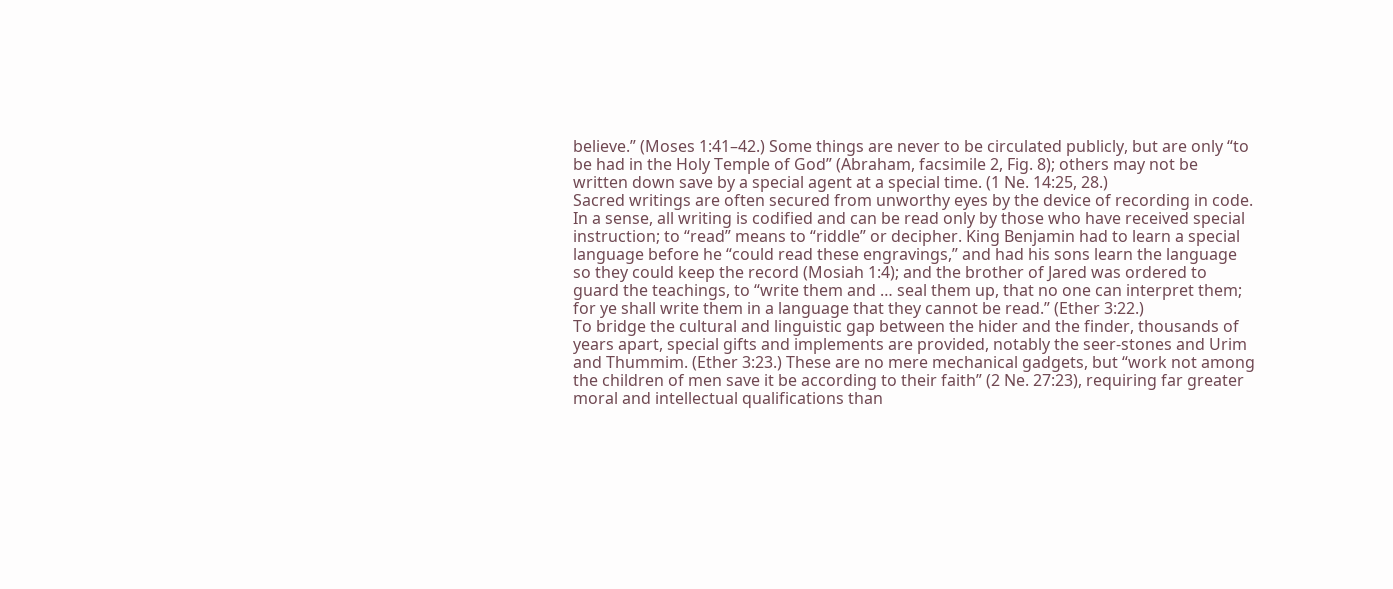believe.” (Moses 1:41–42.) Some things are never to be circulated publicly, but are only “to be had in the Holy Temple of God” (Abraham, facsimile 2, Fig. 8); others may not be written down save by a special agent at a special time. (1 Ne. 14:25, 28.)
Sacred writings are often secured from unworthy eyes by the device of recording in code. In a sense, all writing is codified and can be read only by those who have received special instruction; to “read” means to “riddle” or decipher. King Benjamin had to learn a special language before he “could read these engravings,” and had his sons learn the language so they could keep the record (Mosiah 1:4); and the brother of Jared was ordered to guard the teachings, to “write them and … seal them up, that no one can interpret them; for ye shall write them in a language that they cannot be read.” (Ether 3:22.)
To bridge the cultural and linguistic gap between the hider and the finder, thousands of years apart, special gifts and implements are provided, notably the seer-stones and Urim and Thummim. (Ether 3:23.) These are no mere mechanical gadgets, but “work not among the children of men save it be according to their faith” (2 Ne. 27:23), requiring far greater moral and intellectual qualifications than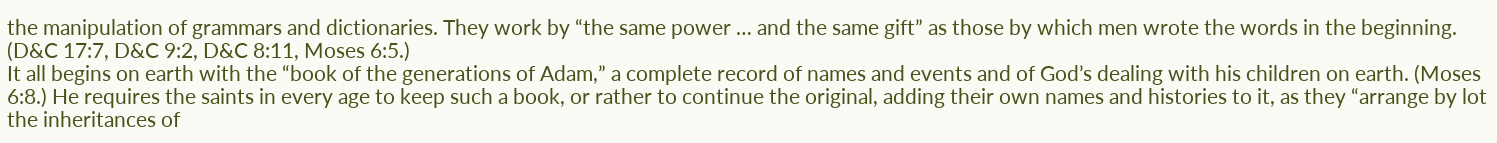the manipulation of grammars and dictionaries. They work by “the same power … and the same gift” as those by which men wrote the words in the beginning. (D&C 17:7, D&C 9:2, D&C 8:11, Moses 6:5.)
It all begins on earth with the “book of the generations of Adam,” a complete record of names and events and of God’s dealing with his children on earth. (Moses 6:8.) He requires the saints in every age to keep such a book, or rather to continue the original, adding their own names and histories to it, as they “arrange by lot the inheritances of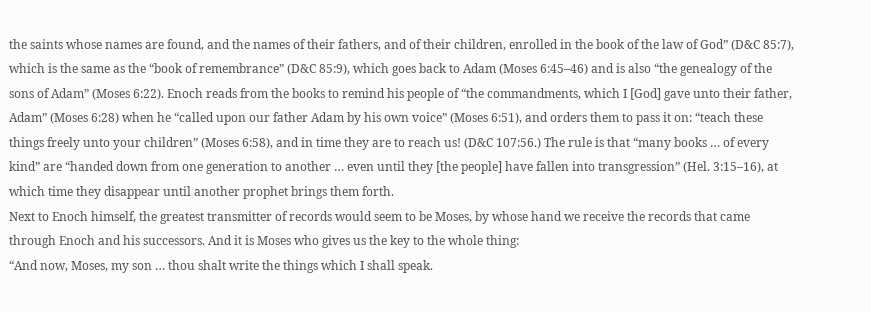the saints whose names are found, and the names of their fathers, and of their children, enrolled in the book of the law of God” (D&C 85:7), which is the same as the “book of remembrance” (D&C 85:9), which goes back to Adam (Moses 6:45–46) and is also “the genealogy of the sons of Adam” (Moses 6:22). Enoch reads from the books to remind his people of “the commandments, which I [God] gave unto their father, Adam” (Moses 6:28) when he “called upon our father Adam by his own voice” (Moses 6:51), and orders them to pass it on: “teach these things freely unto your children” (Moses 6:58), and in time they are to reach us! (D&C 107:56.) The rule is that “many books … of every kind” are “handed down from one generation to another … even until they [the people] have fallen into transgression” (Hel. 3:15–16), at which time they disappear until another prophet brings them forth.
Next to Enoch himself, the greatest transmitter of records would seem to be Moses, by whose hand we receive the records that came through Enoch and his successors. And it is Moses who gives us the key to the whole thing:
“And now, Moses, my son … thou shalt write the things which I shall speak.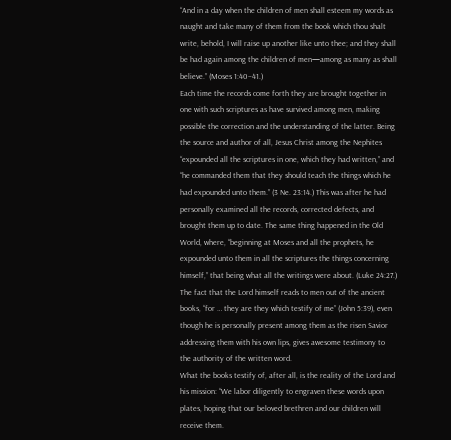“And in a day when the children of men shall esteem my words as naught and take many of them from the book which thou shalt write, behold, I will raise up another like unto thee; and they shall be had again among the children of men—among as many as shall believe.” (Moses 1:40–41.)
Each time the records come forth they are brought together in one with such scriptures as have survived among men, making possible the correction and the understanding of the latter. Being the source and author of all, Jesus Christ among the Nephites “expounded all the scriptures in one, which they had written,” and “he commanded them that they should teach the things which he had expounded unto them.” (3 Ne. 23:14.) This was after he had personally examined all the records, corrected defects, and brought them up to date. The same thing happened in the Old World, where, “beginning at Moses and all the prophets, he expounded unto them in all the scriptures the things concerning himself,” that being what all the writings were about. (Luke 24:27.) The fact that the Lord himself reads to men out of the ancient books, “for … they are they which testify of me” (John 5:39), even though he is personally present among them as the risen Savior addressing them with his own lips, gives awesome testimony to the authority of the written word.
What the books testify of, after all, is the reality of the Lord and his mission: “We labor diligently to engraven these words upon plates, hoping that our beloved brethren and our children will receive them.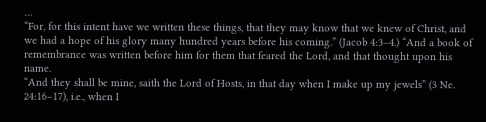…
“For, for this intent have we written these things, that they may know that we knew of Christ, and we had a hope of his glory many hundred years before his coming.” (Jacob 4:3–4.) “And a book of remembrance was written before him for them that feared the Lord, and that thought upon his name.
“And they shall be mine, saith the Lord of Hosts, in that day when I make up my jewels” (3 Ne. 24:16–17), i.e., when I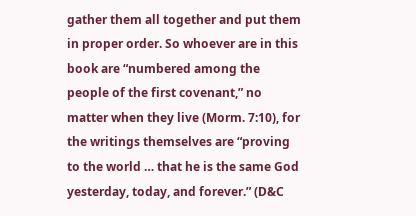gather them all together and put them in proper order. So whoever are in this book are “numbered among the people of the first covenant,” no matter when they live (Morm. 7:10), for the writings themselves are “proving to the world … that he is the same God yesterday, today, and forever.” (D&C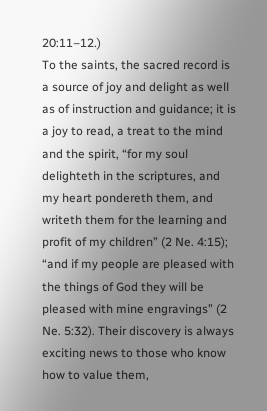20:11–12.)
To the saints, the sacred record is a source of joy and delight as well as of instruction and guidance; it is a joy to read, a treat to the mind and the spirit, “for my soul delighteth in the scriptures, and my heart pondereth them, and writeth them for the learning and profit of my children” (2 Ne. 4:15); “and if my people are pleased with the things of God they will be pleased with mine engravings” (2 Ne. 5:32). Their discovery is always exciting news to those who know how to value them,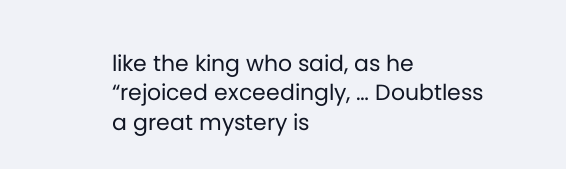like the king who said, as he “rejoiced exceedingly, … Doubtless a great mystery is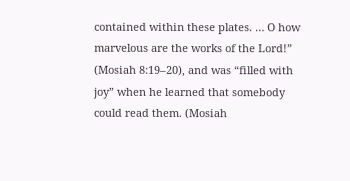contained within these plates. … O how marvelous are the works of the Lord!” (Mosiah 8:19–20), and was “filled with joy” when he learned that somebody could read them. (Mosiah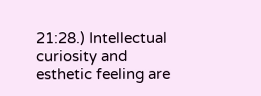21:28.) Intellectual curiosity and esthetic feeling are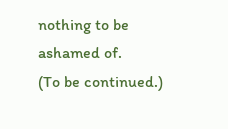nothing to be ashamed of.
(To be continued.)